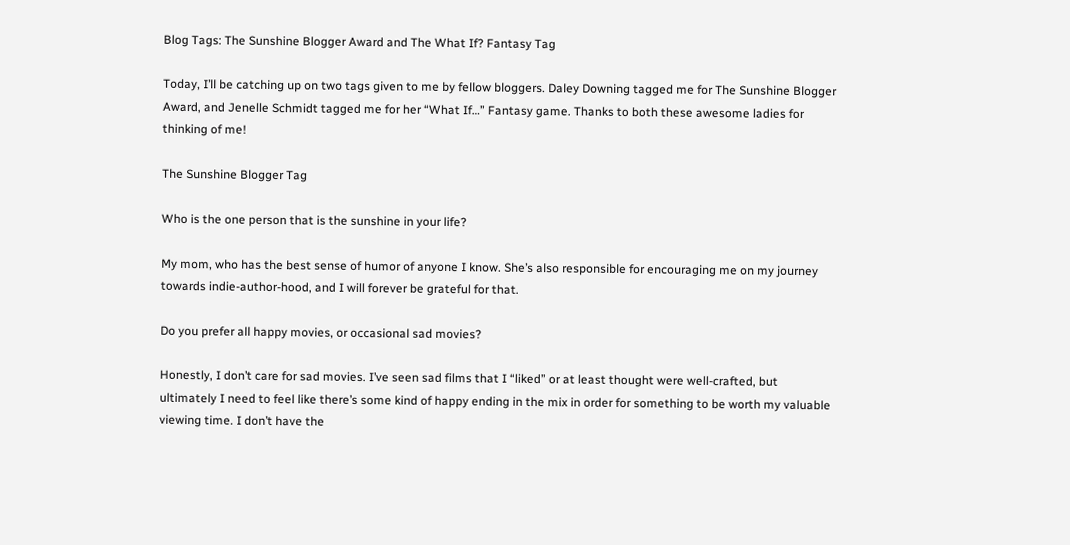Blog Tags: The Sunshine Blogger Award and The What If? Fantasy Tag

Today, I’ll be catching up on two tags given to me by fellow bloggers. Daley Downing tagged me for The Sunshine Blogger Award, and Jenelle Schmidt tagged me for her “What If…” Fantasy game. Thanks to both these awesome ladies for thinking of me!

The Sunshine Blogger Tag

Who is the one person that is the sunshine in your life?

My mom, who has the best sense of humor of anyone I know. She’s also responsible for encouraging me on my journey towards indie-author-hood, and I will forever be grateful for that.

Do you prefer all happy movies, or occasional sad movies?

Honestly, I don’t care for sad movies. I’ve seen sad films that I “liked” or at least thought were well-crafted, but ultimately I need to feel like there’s some kind of happy ending in the mix in order for something to be worth my valuable viewing time. I don’t have the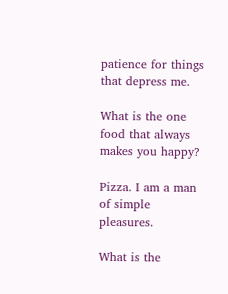patience for things that depress me.

What is the one food that always makes you happy?

Pizza. I am a man of simple pleasures.

What is the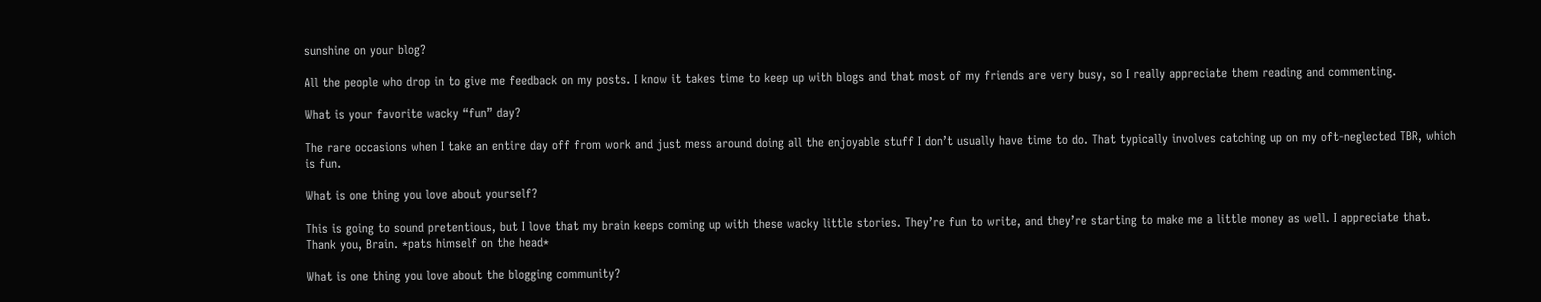sunshine on your blog?

All the people who drop in to give me feedback on my posts. I know it takes time to keep up with blogs and that most of my friends are very busy, so I really appreciate them reading and commenting.

What is your favorite wacky “fun” day?

The rare occasions when I take an entire day off from work and just mess around doing all the enjoyable stuff I don’t usually have time to do. That typically involves catching up on my oft-neglected TBR, which is fun.

What is one thing you love about yourself?

This is going to sound pretentious, but I love that my brain keeps coming up with these wacky little stories. They’re fun to write, and they’re starting to make me a little money as well. I appreciate that. Thank you, Brain. *pats himself on the head*

What is one thing you love about the blogging community?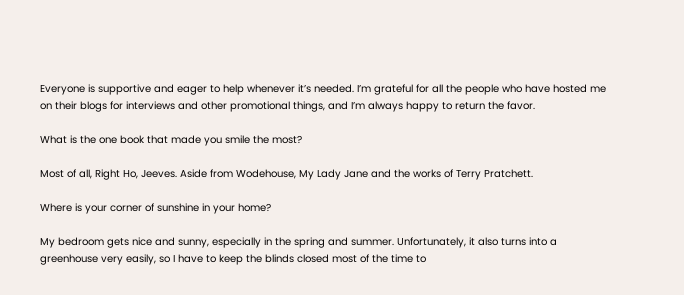Everyone is supportive and eager to help whenever it’s needed. I’m grateful for all the people who have hosted me on their blogs for interviews and other promotional things, and I’m always happy to return the favor.

What is the one book that made you smile the most?

Most of all, Right Ho, Jeeves. Aside from Wodehouse, My Lady Jane and the works of Terry Pratchett.

Where is your corner of sunshine in your home?

My bedroom gets nice and sunny, especially in the spring and summer. Unfortunately, it also turns into a greenhouse very easily, so I have to keep the blinds closed most of the time to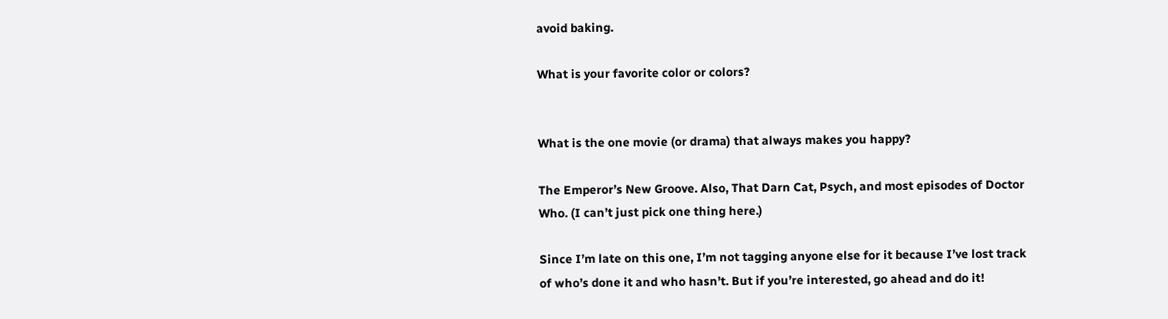avoid baking.

What is your favorite color or colors?


What is the one movie (or drama) that always makes you happy?

The Emperor’s New Groove. Also, That Darn Cat, Psych, and most episodes of Doctor Who. (I can’t just pick one thing here.)

Since I’m late on this one, I’m not tagging anyone else for it because I’ve lost track of who’s done it and who hasn’t. But if you’re interested, go ahead and do it!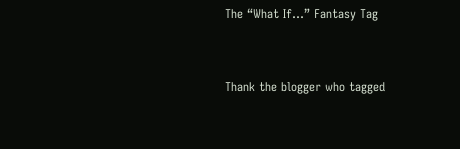The “What If…” Fantasy Tag


Thank the blogger who tagged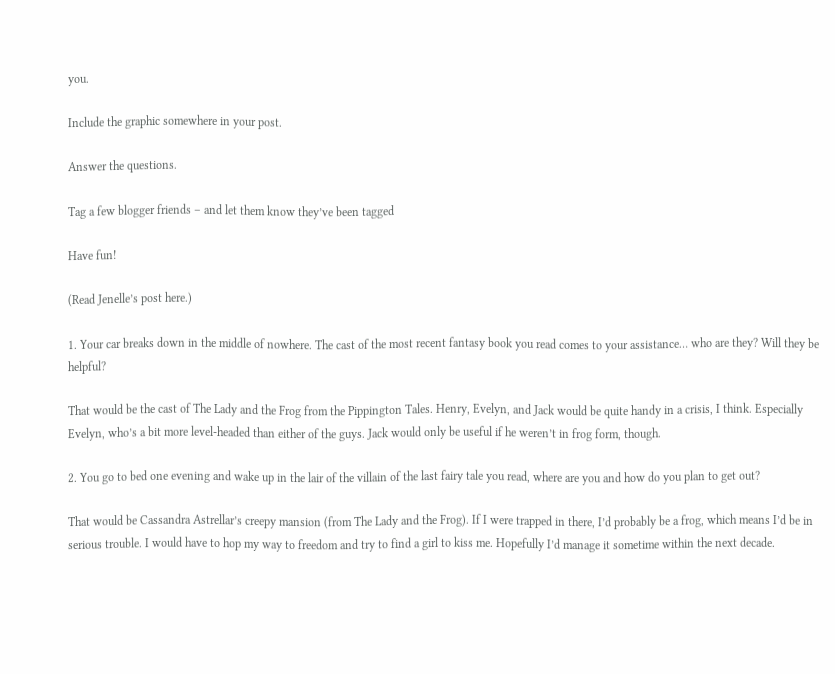you.

Include the graphic somewhere in your post.

Answer the questions.

Tag a few blogger friends – and let them know they’ve been tagged

Have fun!

(Read Jenelle’s post here.)

1. Your car breaks down in the middle of nowhere. The cast of the most recent fantasy book you read comes to your assistance… who are they? Will they be helpful?

That would be the cast of The Lady and the Frog from the Pippington Tales. Henry, Evelyn, and Jack would be quite handy in a crisis, I think. Especially Evelyn, who’s a bit more level-headed than either of the guys. Jack would only be useful if he weren’t in frog form, though.

2. You go to bed one evening and wake up in the lair of the villain of the last fairy tale you read, where are you and how do you plan to get out?

That would be Cassandra Astrellar’s creepy mansion (from The Lady and the Frog). If I were trapped in there, I’d probably be a frog, which means I’d be in serious trouble. I would have to hop my way to freedom and try to find a girl to kiss me. Hopefully I’d manage it sometime within the next decade.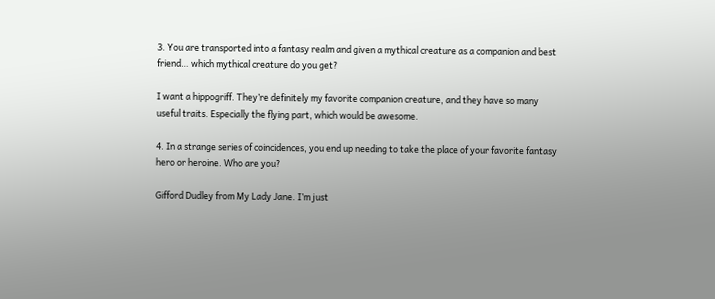3. You are transported into a fantasy realm and given a mythical creature as a companion and best friend… which mythical creature do you get?

I want a hippogriff. They’re definitely my favorite companion creature, and they have so many useful traits. Especially the flying part, which would be awesome.

4. In a strange series of coincidences, you end up needing to take the place of your favorite fantasy hero or heroine. Who are you?

Gifford Dudley from My Lady Jane. I’m just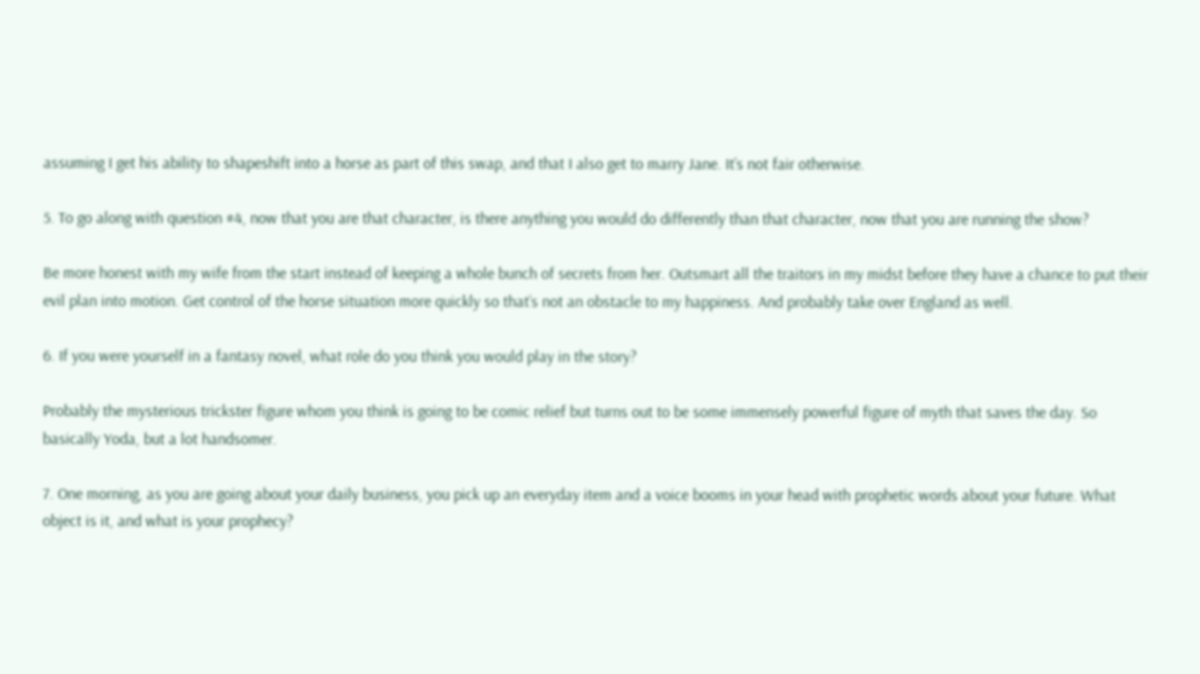assuming I get his ability to shapeshift into a horse as part of this swap, and that I also get to marry Jane. It’s not fair otherwise.

5. To go along with question #4, now that you are that character, is there anything you would do differently than that character, now that you are running the show?

Be more honest with my wife from the start instead of keeping a whole bunch of secrets from her. Outsmart all the traitors in my midst before they have a chance to put their evil plan into motion. Get control of the horse situation more quickly so that’s not an obstacle to my happiness. And probably take over England as well.

6. If you were yourself in a fantasy novel, what role do you think you would play in the story?

Probably the mysterious trickster figure whom you think is going to be comic relief but turns out to be some immensely powerful figure of myth that saves the day. So basically Yoda, but a lot handsomer.

7. One morning, as you are going about your daily business, you pick up an everyday item and a voice booms in your head with prophetic words about your future. What object is it, and what is your prophecy?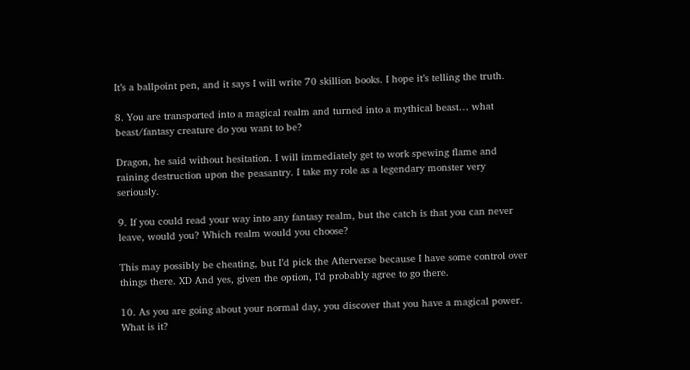It’s a ballpoint pen, and it says I will write 70 skillion books. I hope it’s telling the truth.

8. You are transported into a magical realm and turned into a mythical beast… what beast/fantasy creature do you want to be?

Dragon, he said without hesitation. I will immediately get to work spewing flame and raining destruction upon the peasantry. I take my role as a legendary monster very seriously.

9. If you could read your way into any fantasy realm, but the catch is that you can never leave, would you? Which realm would you choose?

This may possibly be cheating, but I’d pick the Afterverse because I have some control over things there. XD And yes, given the option, I’d probably agree to go there.

10. As you are going about your normal day, you discover that you have a magical power. What is it?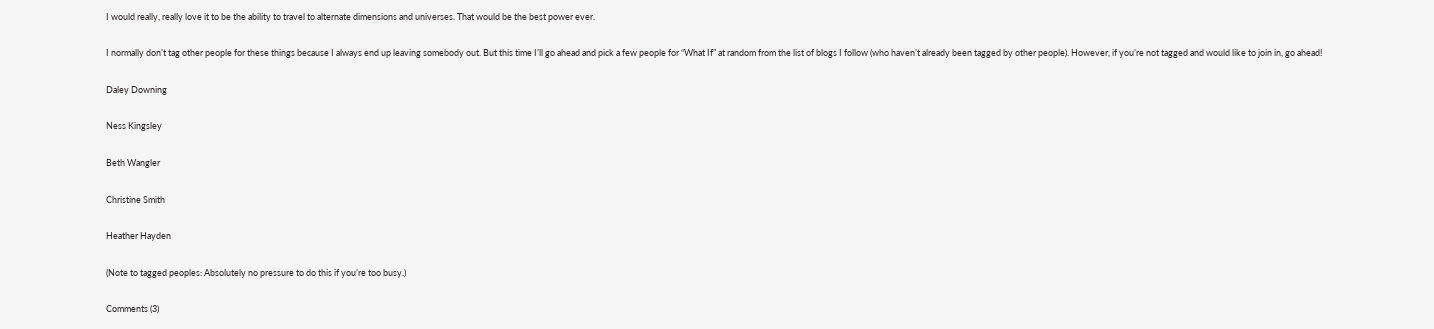I would really, really love it to be the ability to travel to alternate dimensions and universes. That would be the best power ever.

I normally don’t tag other people for these things because I always end up leaving somebody out. But this time I’ll go ahead and pick a few people for “What If” at random from the list of blogs I follow (who haven’t already been tagged by other people). However, if you’re not tagged and would like to join in, go ahead!

Daley Downing

Ness Kingsley

Beth Wangler

Christine Smith

Heather Hayden

(Note to tagged peoples: Absolutely no pressure to do this if you’re too busy.)

Comments (3)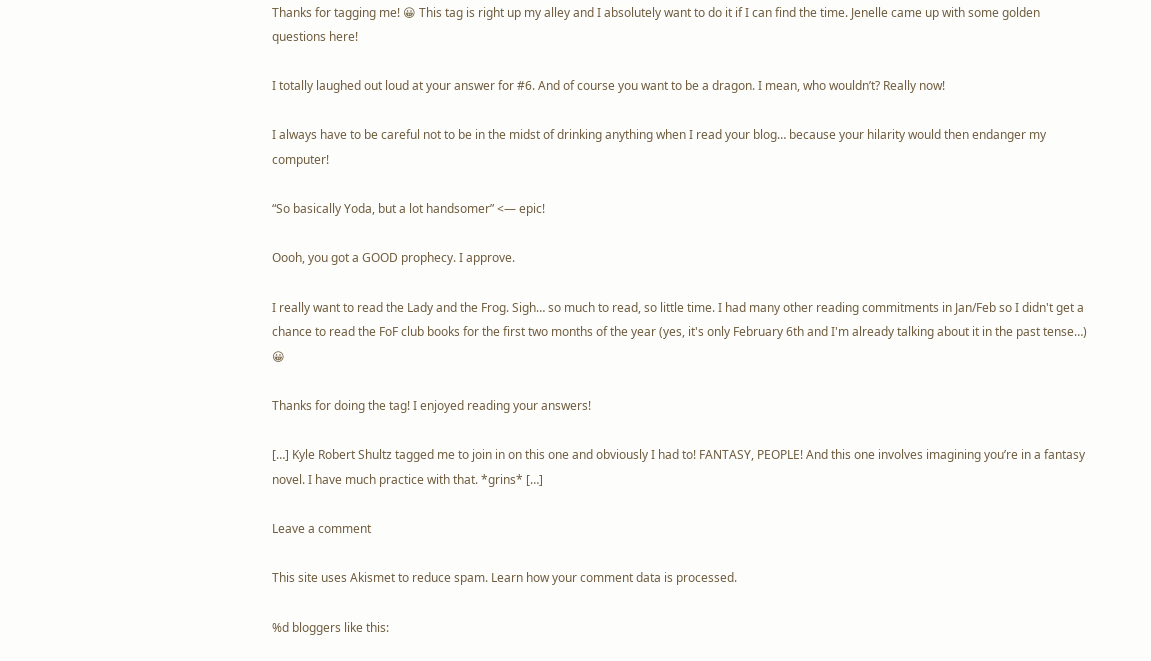Thanks for tagging me! 😀 This tag is right up my alley and I absolutely want to do it if I can find the time. Jenelle came up with some golden questions here!

I totally laughed out loud at your answer for #6. And of course you want to be a dragon. I mean, who wouldn’t? Really now!

I always have to be careful not to be in the midst of drinking anything when I read your blog… because your hilarity would then endanger my computer!

“So basically Yoda, but a lot handsomer” <— epic!

Oooh, you got a GOOD prophecy. I approve.

I really want to read the Lady and the Frog. Sigh… so much to read, so little time. I had many other reading commitments in Jan/Feb so I didn't get a chance to read the FoF club books for the first two months of the year (yes, it's only February 6th and I'm already talking about it in the past tense…) 😀

Thanks for doing the tag! I enjoyed reading your answers!

[…] Kyle Robert Shultz tagged me to join in on this one and obviously I had to! FANTASY, PEOPLE! And this one involves imagining you’re in a fantasy novel. I have much practice with that. *grins* […]

Leave a comment

This site uses Akismet to reduce spam. Learn how your comment data is processed.

%d bloggers like this: